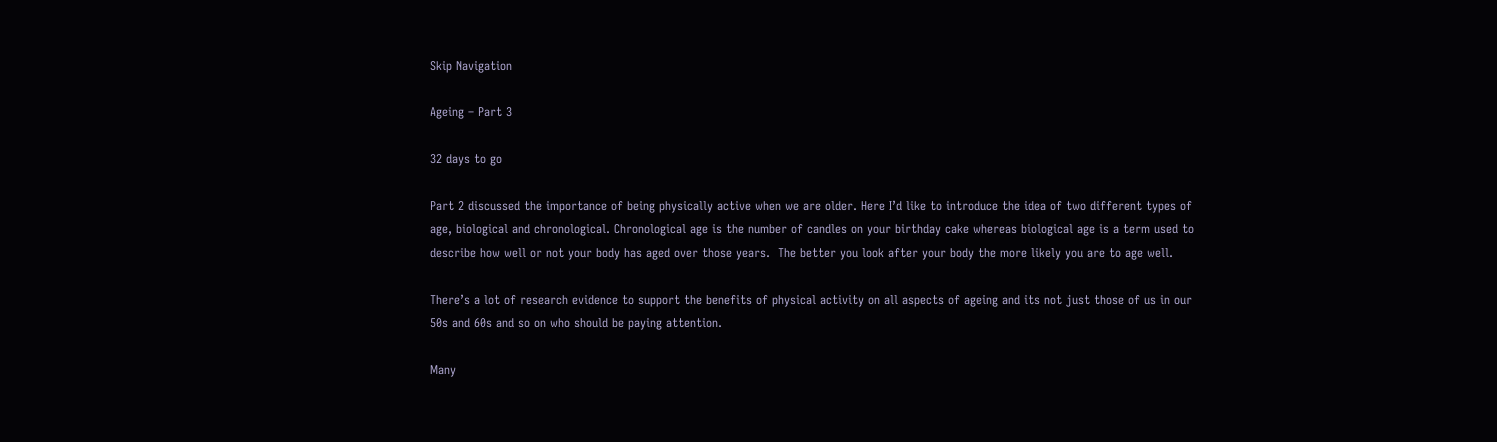Skip Navigation

Ageing – Part 3

32 days to go

Part 2 discussed the importance of being physically active when we are older. Here I’d like to introduce the idea of two different types of age, biological and chronological. Chronological age is the number of candles on your birthday cake whereas biological age is a term used to describe how well or not your body has aged over those years.  The better you look after your body the more likely you are to age well.

There’s a lot of research evidence to support the benefits of physical activity on all aspects of ageing and its not just those of us in our 50s and 60s and so on who should be paying attention.

Many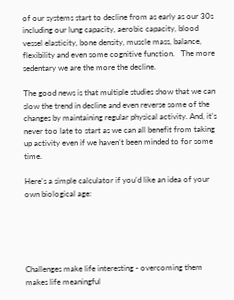of our systems start to decline from as early as our 30s including our lung capacity, aerobic capacity, blood vessel elasticity, bone density, muscle mass, balance, flexibility and even some cognitive function.   The more sedentary we are the more the decline.

The good news is that multiple studies show that we can slow the trend in decline and even reverse some of the changes by maintaining regular physical activity. And, it’s never too late to start as we can all benefit from taking up activity even if we haven’t been minded to for some time.

Here’s a simple calculator if you’d like an idea of your own biological age:





Challenges make life interesting - overcoming them makes life meaningful